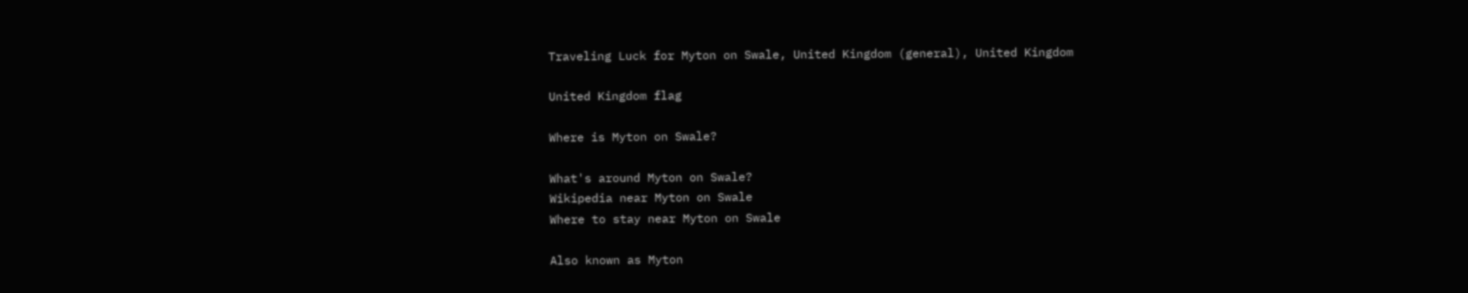Traveling Luck for Myton on Swale, United Kingdom (general), United Kingdom

United Kingdom flag

Where is Myton on Swale?

What's around Myton on Swale?
Wikipedia near Myton on Swale
Where to stay near Myton on Swale

Also known as Myton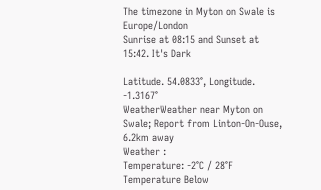The timezone in Myton on Swale is Europe/London
Sunrise at 08:15 and Sunset at 15:42. It's Dark

Latitude. 54.0833°, Longitude. -1.3167°
WeatherWeather near Myton on Swale; Report from Linton-On-Ouse, 6.2km away
Weather :
Temperature: -2°C / 28°F Temperature Below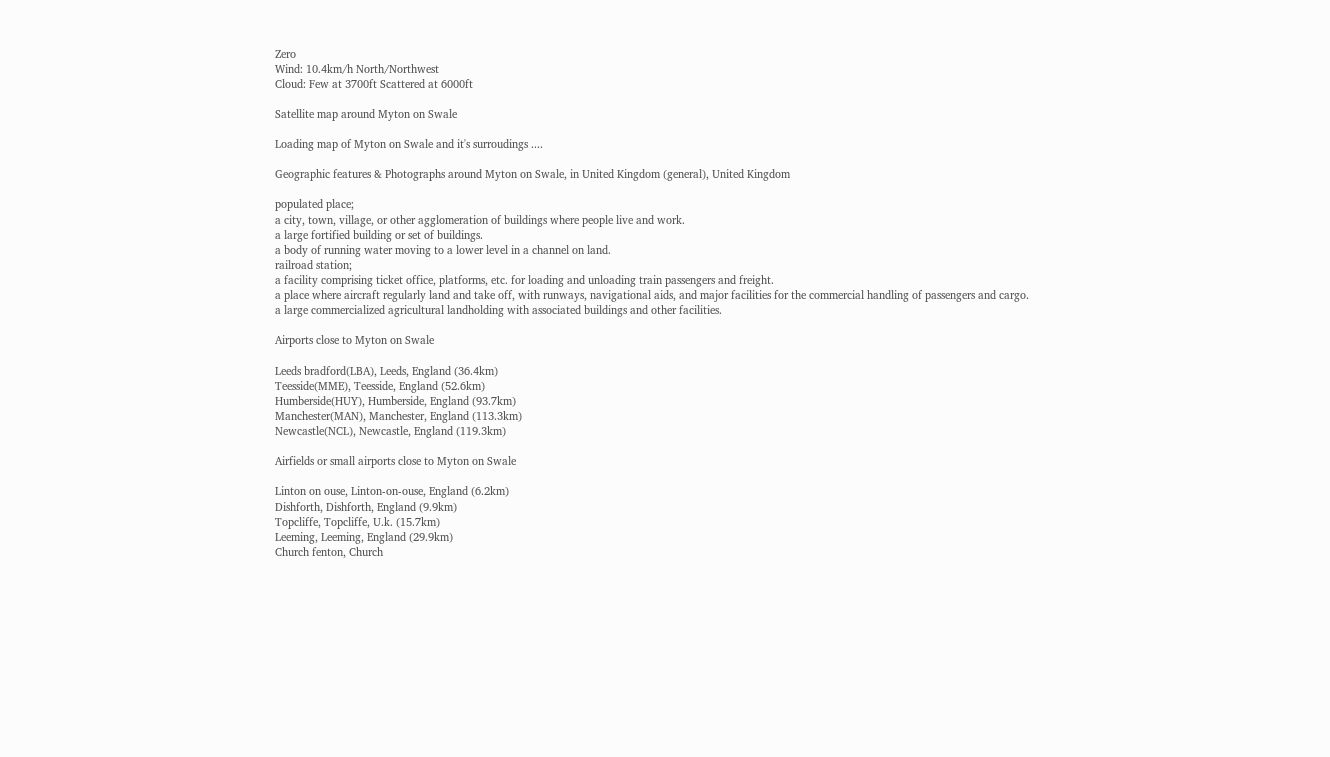Zero
Wind: 10.4km/h North/Northwest
Cloud: Few at 3700ft Scattered at 6000ft

Satellite map around Myton on Swale

Loading map of Myton on Swale and it's surroudings ....

Geographic features & Photographs around Myton on Swale, in United Kingdom (general), United Kingdom

populated place;
a city, town, village, or other agglomeration of buildings where people live and work.
a large fortified building or set of buildings.
a body of running water moving to a lower level in a channel on land.
railroad station;
a facility comprising ticket office, platforms, etc. for loading and unloading train passengers and freight.
a place where aircraft regularly land and take off, with runways, navigational aids, and major facilities for the commercial handling of passengers and cargo.
a large commercialized agricultural landholding with associated buildings and other facilities.

Airports close to Myton on Swale

Leeds bradford(LBA), Leeds, England (36.4km)
Teesside(MME), Teesside, England (52.6km)
Humberside(HUY), Humberside, England (93.7km)
Manchester(MAN), Manchester, England (113.3km)
Newcastle(NCL), Newcastle, England (119.3km)

Airfields or small airports close to Myton on Swale

Linton on ouse, Linton-on-ouse, England (6.2km)
Dishforth, Dishforth, England (9.9km)
Topcliffe, Topcliffe, U.k. (15.7km)
Leeming, Leeming, England (29.9km)
Church fenton, Church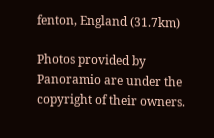fenton, England (31.7km)

Photos provided by Panoramio are under the copyright of their owners.